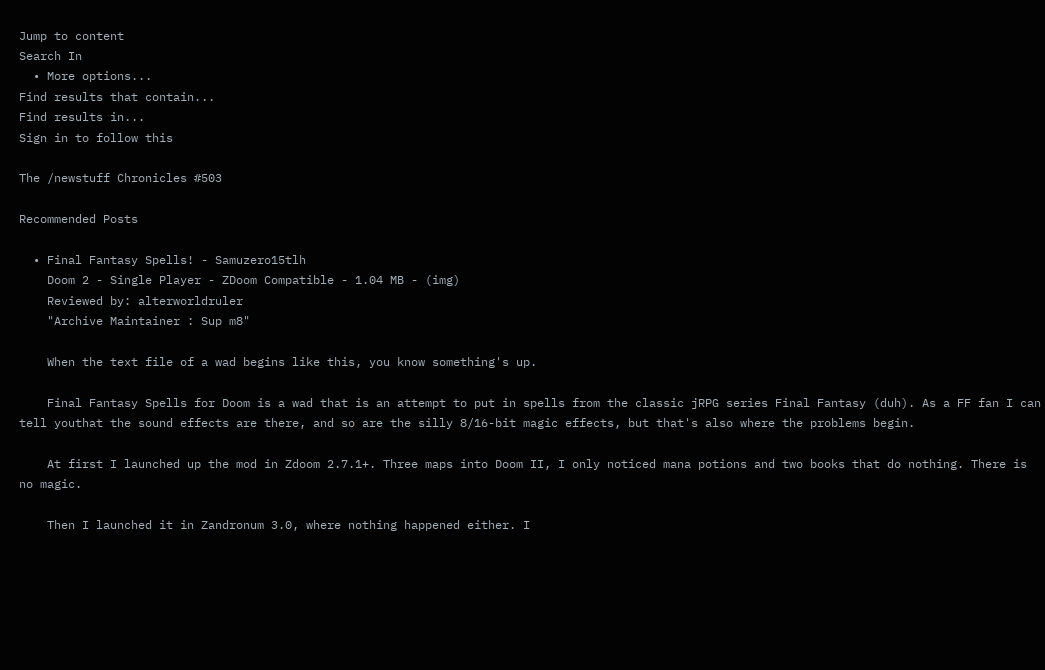Jump to content
Search In
  • More options...
Find results that contain...
Find results in...
Sign in to follow this

The /newstuff Chronicles #503

Recommended Posts

  • Final Fantasy Spells! - Samuzero15tlh
    Doom 2 - Single Player - ZDoom Compatible - 1.04 MB - (img)
    Reviewed by: alterworldruler
    "Archive Maintainer : Sup m8"

    When the text file of a wad begins like this, you know something's up.

    Final Fantasy Spells for Doom is a wad that is an attempt to put in spells from the classic jRPG series Final Fantasy (duh). As a FF fan I can tell youthat the sound effects are there, and so are the silly 8/16-bit magic effects, but that's also where the problems begin.

    At first I launched up the mod in Zdoom 2.7.1+. Three maps into Doom II, I only noticed mana potions and two books that do nothing. There is no magic.

    Then I launched it in Zandronum 3.0, where nothing happened either. I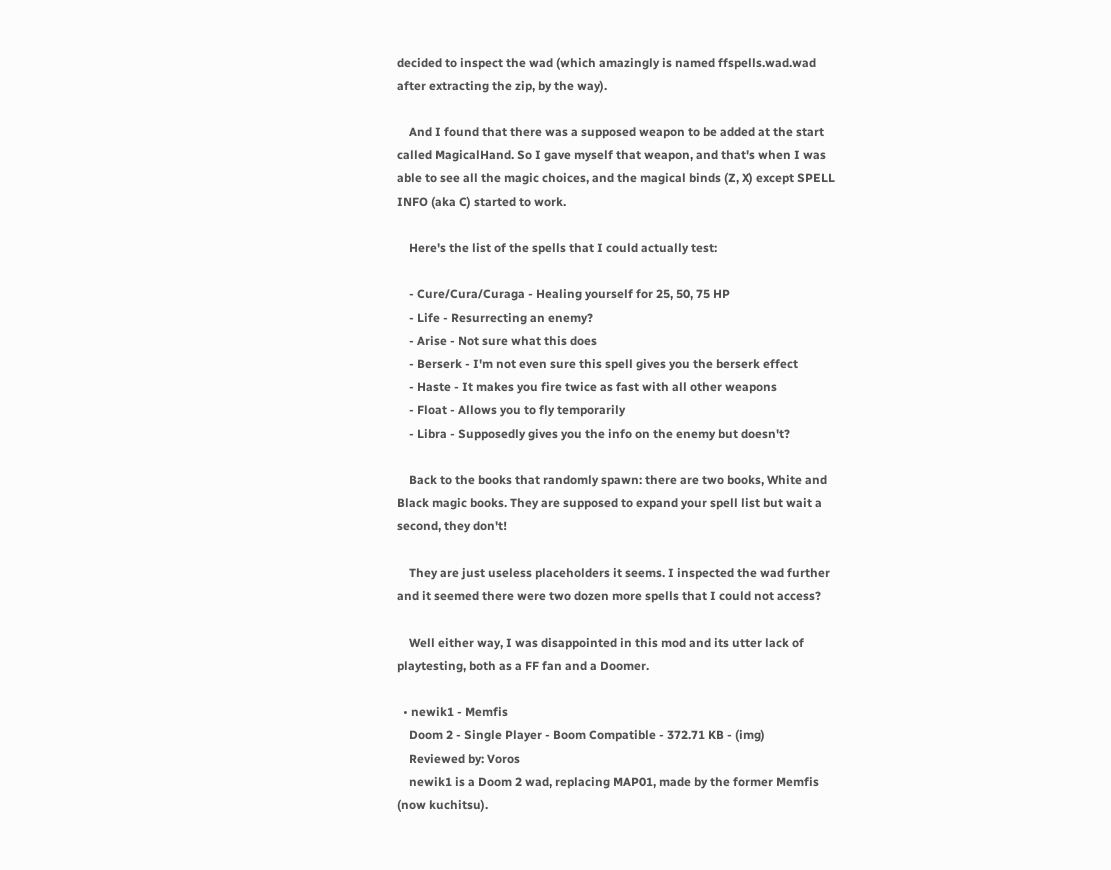decided to inspect the wad (which amazingly is named ffspells.wad.wad after extracting the zip, by the way).

    And I found that there was a supposed weapon to be added at the start called MagicalHand. So I gave myself that weapon, and that's when I was able to see all the magic choices, and the magical binds (Z, X) except SPELL INFO (aka C) started to work.

    Here's the list of the spells that I could actually test:

    - Cure/Cura/Curaga - Healing yourself for 25, 50, 75 HP
    - Life - Resurrecting an enemy?
    - Arise - Not sure what this does
    - Berserk - I'm not even sure this spell gives you the berserk effect
    - Haste - It makes you fire twice as fast with all other weapons
    - Float - Allows you to fly temporarily
    - Libra - Supposedly gives you the info on the enemy but doesn't?

    Back to the books that randomly spawn: there are two books, White and Black magic books. They are supposed to expand your spell list but wait a second, they don't!

    They are just useless placeholders it seems. I inspected the wad further and it seemed there were two dozen more spells that I could not access?

    Well either way, I was disappointed in this mod and its utter lack of playtesting, both as a FF fan and a Doomer.

  • newik1 - Memfis
    Doom 2 - Single Player - Boom Compatible - 372.71 KB - (img)
    Reviewed by: Voros
    newik1 is a Doom 2 wad, replacing MAP01, made by the former Memfis (now kuchitsu).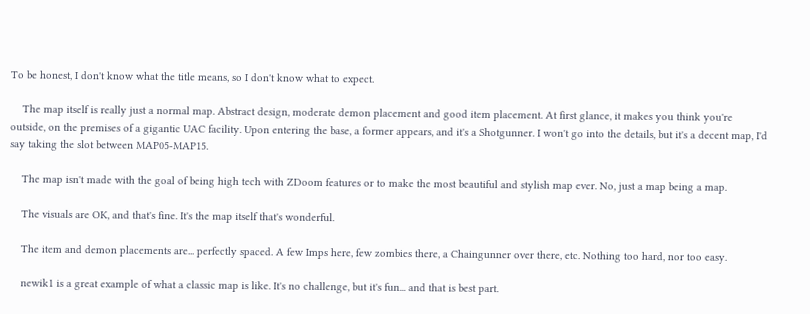To be honest, I don't know what the title means, so I don't know what to expect.

    The map itself is really just a normal map. Abstract design, moderate demon placement and good item placement. At first glance, it makes you think you're outside, on the premises of a gigantic UAC facility. Upon entering the base, a former appears, and it's a Shotgunner. I won't go into the details, but it's a decent map, I'd say taking the slot between MAP05-MAP15.

    The map isn't made with the goal of being high tech with ZDoom features or to make the most beautiful and stylish map ever. No, just a map being a map.

    The visuals are OK, and that's fine. It's the map itself that's wonderful.

    The item and demon placements are... perfectly spaced. A few Imps here, few zombies there, a Chaingunner over there, etc. Nothing too hard, nor too easy.

    newik1 is a great example of what a classic map is like. It's no challenge, but it's fun... and that is best part.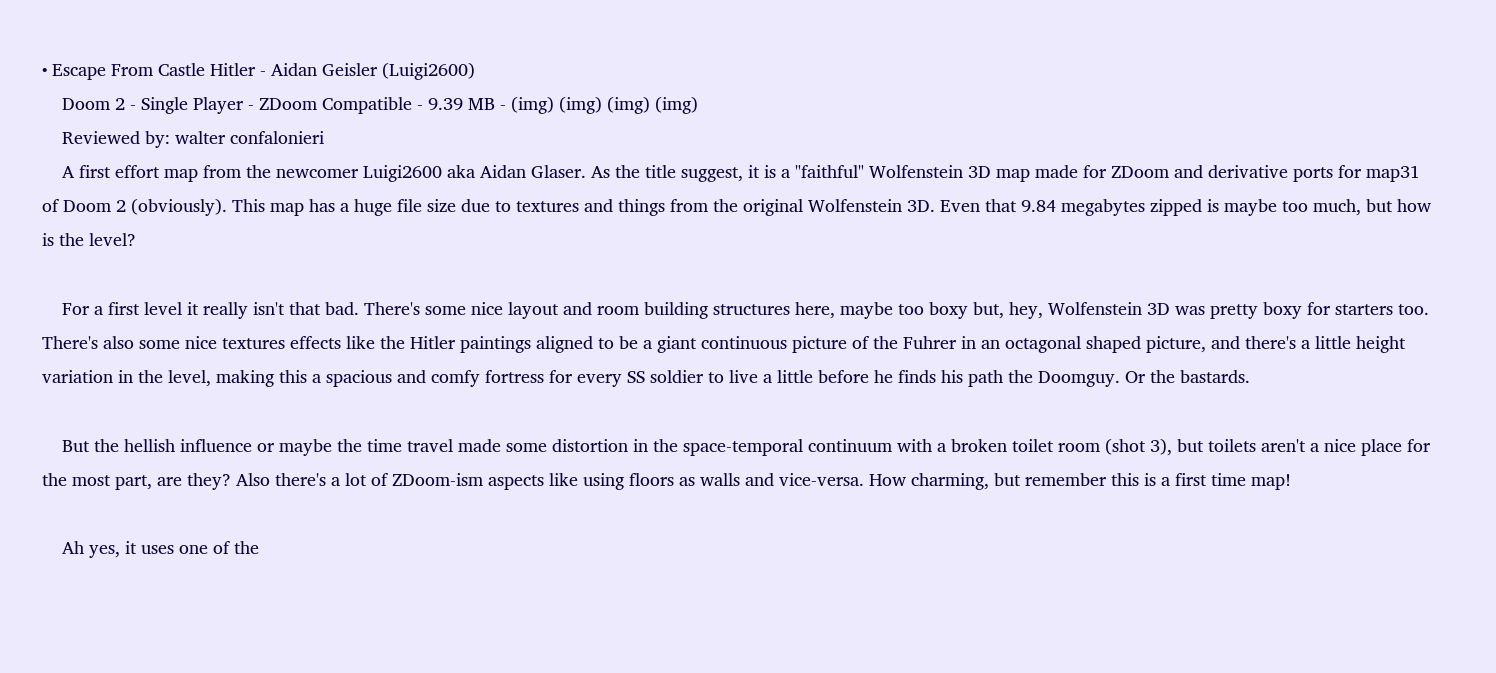• Escape From Castle Hitler - Aidan Geisler (Luigi2600)
    Doom 2 - Single Player - ZDoom Compatible - 9.39 MB - (img) (img) (img) (img)
    Reviewed by: walter confalonieri
    A first effort map from the newcomer Luigi2600 aka Aidan Glaser. As the title suggest, it is a "faithful" Wolfenstein 3D map made for ZDoom and derivative ports for map31 of Doom 2 (obviously). This map has a huge file size due to textures and things from the original Wolfenstein 3D. Even that 9.84 megabytes zipped is maybe too much, but how is the level?

    For a first level it really isn't that bad. There's some nice layout and room building structures here, maybe too boxy but, hey, Wolfenstein 3D was pretty boxy for starters too. There's also some nice textures effects like the Hitler paintings aligned to be a giant continuous picture of the Fuhrer in an octagonal shaped picture, and there's a little height variation in the level, making this a spacious and comfy fortress for every SS soldier to live a little before he finds his path the Doomguy. Or the bastards.

    But the hellish influence or maybe the time travel made some distortion in the space-temporal continuum with a broken toilet room (shot 3), but toilets aren't a nice place for the most part, are they? Also there's a lot of ZDoom-ism aspects like using floors as walls and vice-versa. How charming, but remember this is a first time map!

    Ah yes, it uses one of the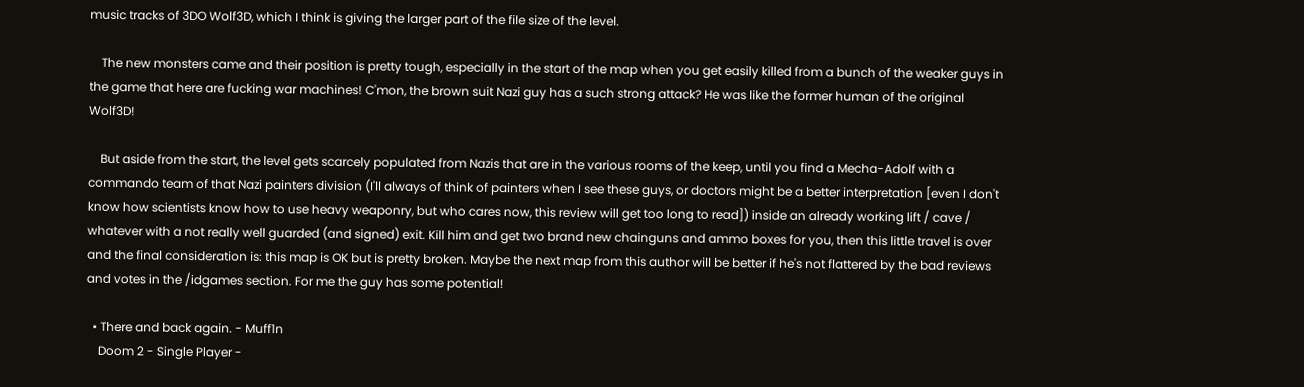music tracks of 3DO Wolf3D, which I think is giving the larger part of the file size of the level.

    The new monsters came and their position is pretty tough, especially in the start of the map when you get easily killed from a bunch of the weaker guys in the game that here are fucking war machines! C'mon, the brown suit Nazi guy has a such strong attack? He was like the former human of the original Wolf3D!

    But aside from the start, the level gets scarcely populated from Nazis that are in the various rooms of the keep, until you find a Mecha-Adolf with a commando team of that Nazi painters division (I'll always of think of painters when I see these guys, or doctors might be a better interpretation [even I don't know how scientists know how to use heavy weaponry, but who cares now, this review will get too long to read]) inside an already working lift / cave / whatever with a not really well guarded (and signed) exit. Kill him and get two brand new chainguns and ammo boxes for you, then this little travel is over and the final consideration is: this map is OK but is pretty broken. Maybe the next map from this author will be better if he's not flattered by the bad reviews and votes in the /idgames section. For me the guy has some potential!

  • There and back again. - Muff1n
    Doom 2 - Single Player -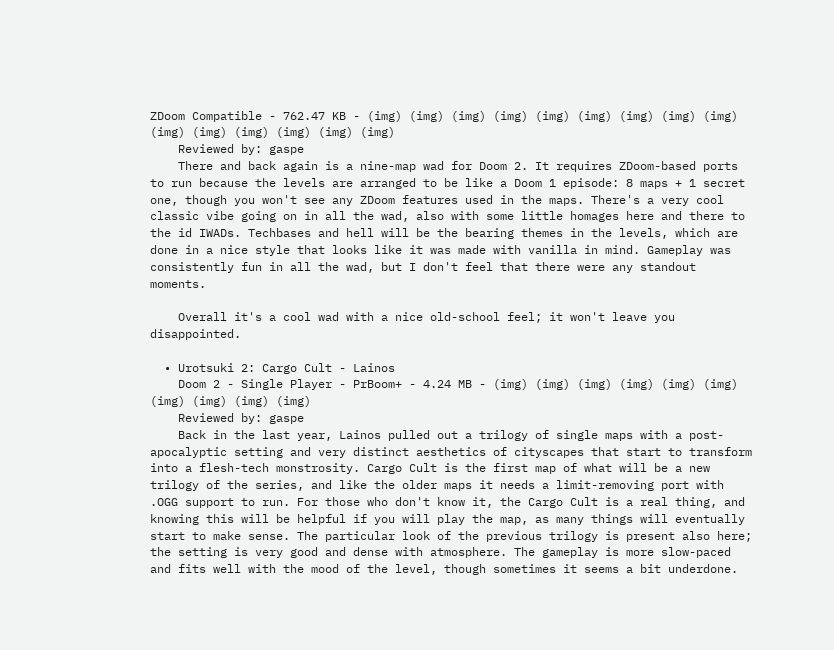ZDoom Compatible - 762.47 KB - (img) (img) (img) (img) (img) (img) (img) (img) (img) (img) (img) (img) (img) (img) (img)
    Reviewed by: gaspe
    There and back again is a nine-map wad for Doom 2. It requires ZDoom-based ports to run because the levels are arranged to be like a Doom 1 episode: 8 maps + 1 secret one, though you won't see any ZDoom features used in the maps. There's a very cool classic vibe going on in all the wad, also with some little homages here and there to the id IWADs. Techbases and hell will be the bearing themes in the levels, which are done in a nice style that looks like it was made with vanilla in mind. Gameplay was consistently fun in all the wad, but I don't feel that there were any standout moments.

    Overall it's a cool wad with a nice old-school feel; it won't leave you disappointed.

  • Urotsuki 2: Cargo Cult - Lainos
    Doom 2 - Single Player - PrBoom+ - 4.24 MB - (img) (img) (img) (img) (img) (img) (img) (img) (img) (img)
    Reviewed by: gaspe
    Back in the last year, Lainos pulled out a trilogy of single maps with a post-apocalyptic setting and very distinct aesthetics of cityscapes that start to transform into a flesh-tech monstrosity. Cargo Cult is the first map of what will be a new trilogy of the series, and like the older maps it needs a limit-removing port with .OGG support to run. For those who don't know it, the Cargo Cult is a real thing, and knowing this will be helpful if you will play the map, as many things will eventually start to make sense. The particular look of the previous trilogy is present also here; the setting is very good and dense with atmosphere. The gameplay is more slow-paced and fits well with the mood of the level, though sometimes it seems a bit underdone.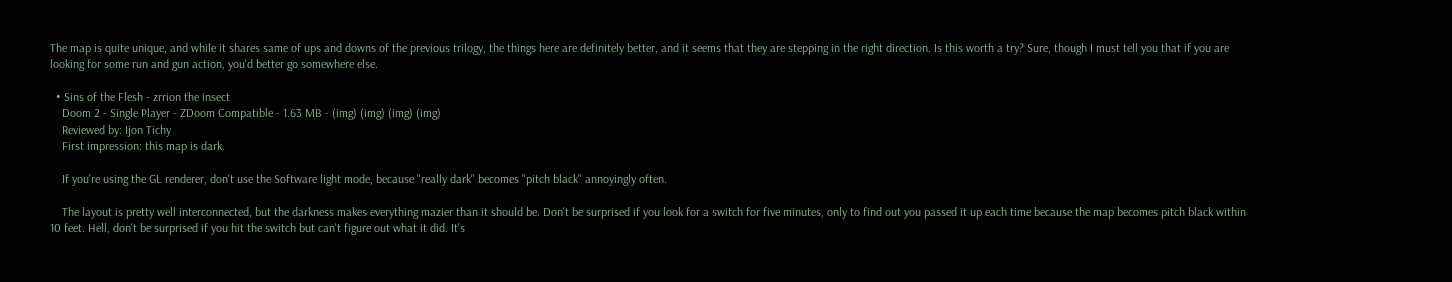The map is quite unique, and while it shares same of ups and downs of the previous trilogy, the things here are definitely better, and it seems that they are stepping in the right direction. Is this worth a try? Sure, though I must tell you that if you are looking for some run and gun action, you'd better go somewhere else.

  • Sins of the Flesh - zrrion the insect
    Doom 2 - Single Player - ZDoom Compatible - 1.63 MB - (img) (img) (img) (img)
    Reviewed by: Ijon Tichy
    First impression: this map is dark.

    If you're using the GL renderer, don't use the Software light mode, because "really dark" becomes "pitch black" annoyingly often.

    The layout is pretty well interconnected, but the darkness makes everything mazier than it should be. Don't be surprised if you look for a switch for five minutes, only to find out you passed it up each time because the map becomes pitch black within 10 feet. Hell, don't be surprised if you hit the switch but can't figure out what it did. It's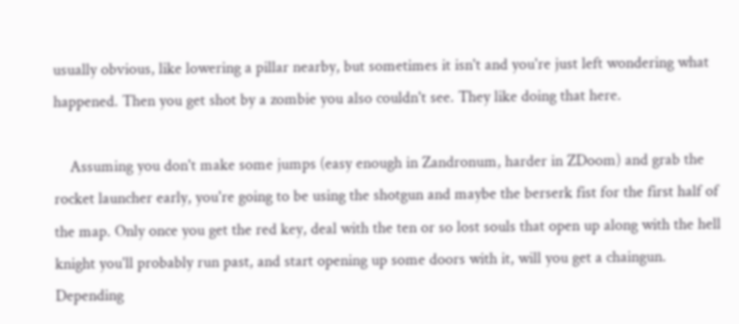usually obvious, like lowering a pillar nearby, but sometimes it isn't and you're just left wondering what happened. Then you get shot by a zombie you also couldn't see. They like doing that here.

    Assuming you don't make some jumps (easy enough in Zandronum, harder in ZDoom) and grab the rocket launcher early, you're going to be using the shotgun and maybe the berserk fist for the first half of the map. Only once you get the red key, deal with the ten or so lost souls that open up along with the hell knight you'll probably run past, and start opening up some doors with it, will you get a chaingun. Depending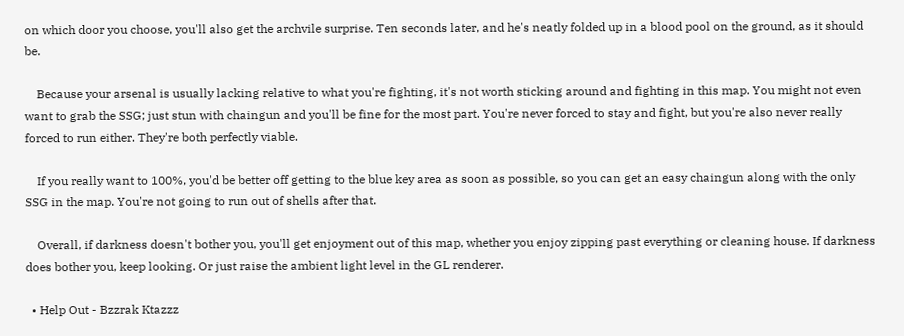on which door you choose, you'll also get the archvile surprise. Ten seconds later, and he's neatly folded up in a blood pool on the ground, as it should be.

    Because your arsenal is usually lacking relative to what you're fighting, it's not worth sticking around and fighting in this map. You might not even want to grab the SSG; just stun with chaingun and you'll be fine for the most part. You're never forced to stay and fight, but you're also never really forced to run either. They're both perfectly viable.

    If you really want to 100%, you'd be better off getting to the blue key area as soon as possible, so you can get an easy chaingun along with the only SSG in the map. You're not going to run out of shells after that.

    Overall, if darkness doesn't bother you, you'll get enjoyment out of this map, whether you enjoy zipping past everything or cleaning house. If darkness does bother you, keep looking. Or just raise the ambient light level in the GL renderer.

  • Help Out - Bzzrak Ktazzz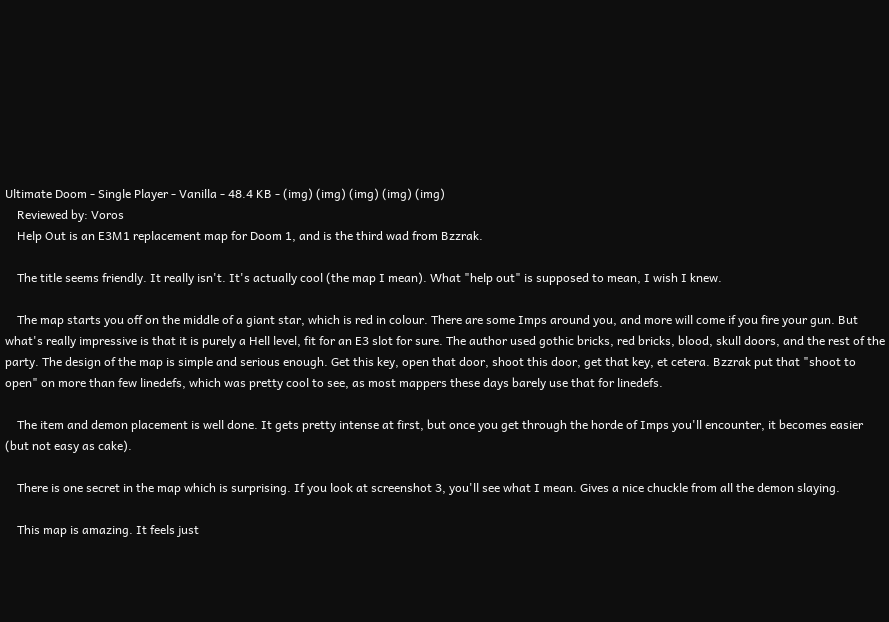Ultimate Doom - Single Player - Vanilla - 48.4 KB - (img) (img) (img) (img) (img)
    Reviewed by: Voros
    Help Out is an E3M1 replacement map for Doom 1, and is the third wad from Bzzrak.

    The title seems friendly. It really isn't. It's actually cool (the map I mean). What "help out" is supposed to mean, I wish I knew.

    The map starts you off on the middle of a giant star, which is red in colour. There are some Imps around you, and more will come if you fire your gun. But what's really impressive is that it is purely a Hell level, fit for an E3 slot for sure. The author used gothic bricks, red bricks, blood, skull doors, and the rest of the party. The design of the map is simple and serious enough. Get this key, open that door, shoot this door, get that key, et cetera. Bzzrak put that "shoot to open" on more than few linedefs, which was pretty cool to see, as most mappers these days barely use that for linedefs.

    The item and demon placement is well done. It gets pretty intense at first, but once you get through the horde of Imps you'll encounter, it becomes easier (but not easy as cake).

    There is one secret in the map which is surprising. If you look at screenshot 3, you'll see what I mean. Gives a nice chuckle from all the demon slaying.

    This map is amazing. It feels just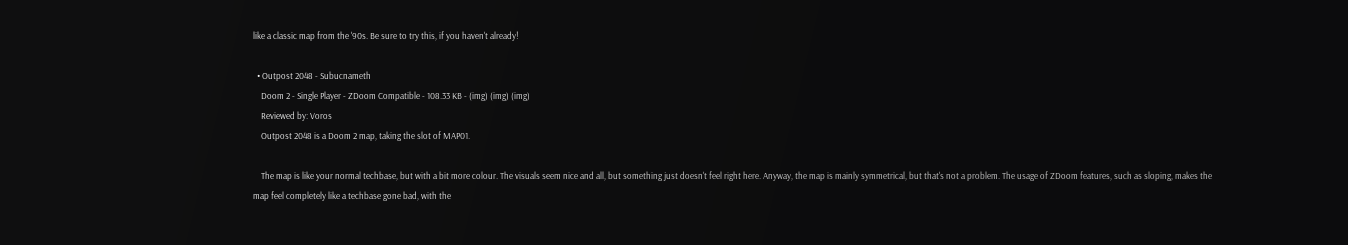like a classic map from the '90s. Be sure to try this, if you haven't already!

  • Outpost 2048 - Subucnameth
    Doom 2 - Single Player - ZDoom Compatible - 108.33 KB - (img) (img) (img)
    Reviewed by: Voros
    Outpost 2048 is a Doom 2 map, taking the slot of MAP01.

    The map is like your normal techbase, but with a bit more colour. The visuals seem nice and all, but something just doesn't feel right here. Anyway, the map is mainly symmetrical, but that's not a problem. The usage of ZDoom features, such as sloping, makes the map feel completely like a techbase gone bad, with the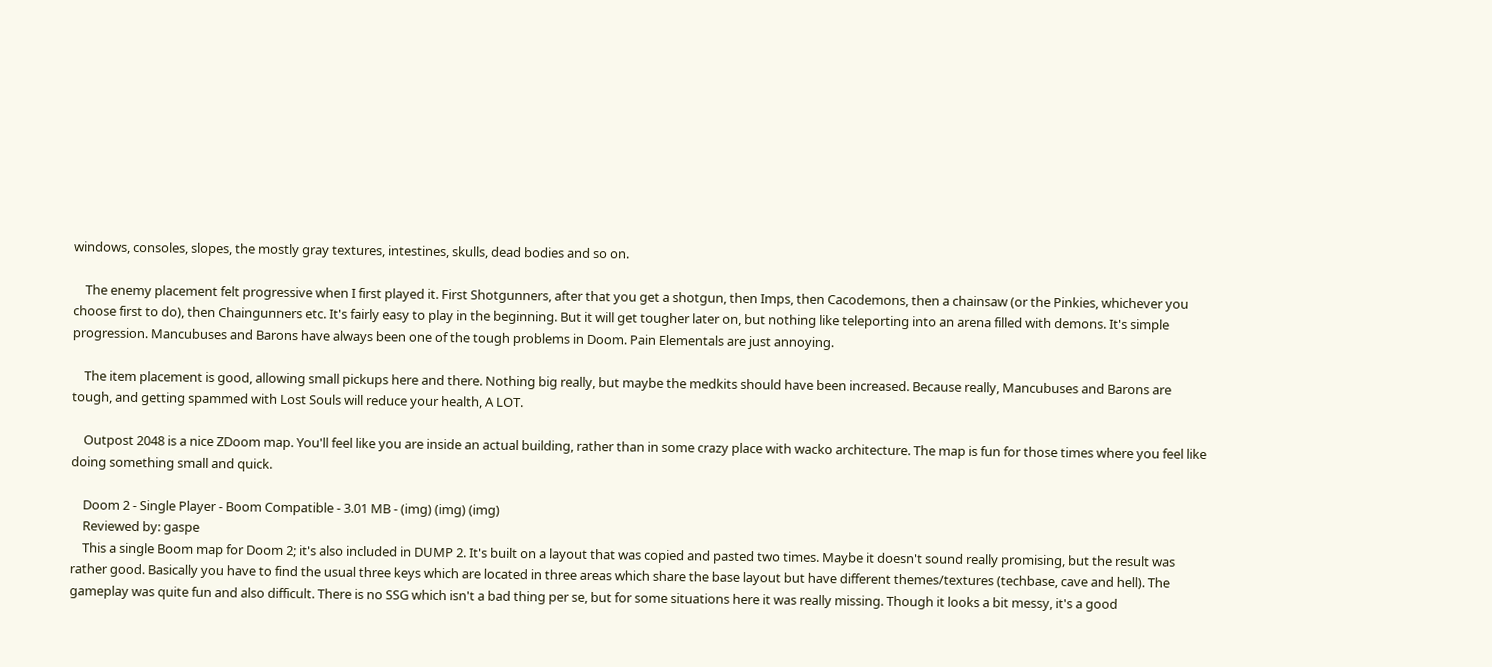windows, consoles, slopes, the mostly gray textures, intestines, skulls, dead bodies and so on.

    The enemy placement felt progressive when I first played it. First Shotgunners, after that you get a shotgun, then Imps, then Cacodemons, then a chainsaw (or the Pinkies, whichever you choose first to do), then Chaingunners etc. It's fairly easy to play in the beginning. But it will get tougher later on, but nothing like teleporting into an arena filled with demons. It's simple progression. Mancubuses and Barons have always been one of the tough problems in Doom. Pain Elementals are just annoying.

    The item placement is good, allowing small pickups here and there. Nothing big really, but maybe the medkits should have been increased. Because really, Mancubuses and Barons are tough, and getting spammed with Lost Souls will reduce your health, A LOT.

    Outpost 2048 is a nice ZDoom map. You'll feel like you are inside an actual building, rather than in some crazy place with wacko architecture. The map is fun for those times where you feel like doing something small and quick.

    Doom 2 - Single Player - Boom Compatible - 3.01 MB - (img) (img) (img)
    Reviewed by: gaspe
    This a single Boom map for Doom 2; it's also included in DUMP 2. It's built on a layout that was copied and pasted two times. Maybe it doesn't sound really promising, but the result was rather good. Basically you have to find the usual three keys which are located in three areas which share the base layout but have different themes/textures (techbase, cave and hell). The gameplay was quite fun and also difficult. There is no SSG which isn't a bad thing per se, but for some situations here it was really missing. Though it looks a bit messy, it's a good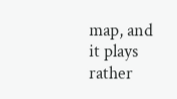map, and it plays rather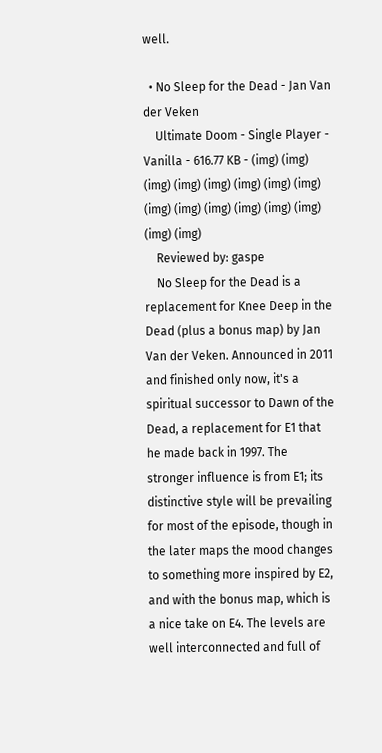well.

  • No Sleep for the Dead - Jan Van der Veken
    Ultimate Doom - Single Player - Vanilla - 616.77 KB - (img) (img) (img) (img) (img) (img) (img) (img) (img) (img) (img) (img) (img) (img) (img) (img)
    Reviewed by: gaspe
    No Sleep for the Dead is a replacement for Knee Deep in the Dead (plus a bonus map) by Jan Van der Veken. Announced in 2011 and finished only now, it's a spiritual successor to Dawn of the Dead, a replacement for E1 that he made back in 1997. The stronger influence is from E1; its distinctive style will be prevailing for most of the episode, though in the later maps the mood changes to something more inspired by E2, and with the bonus map, which is a nice take on E4. The levels are well interconnected and full of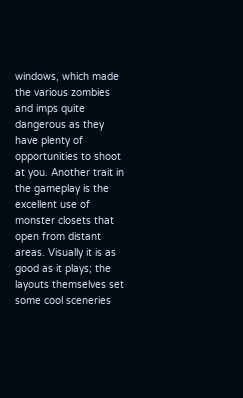windows, which made the various zombies and imps quite dangerous as they have plenty of opportunities to shoot at you. Another trait in the gameplay is the excellent use of monster closets that open from distant areas. Visually it is as good as it plays; the layouts themselves set some cool sceneries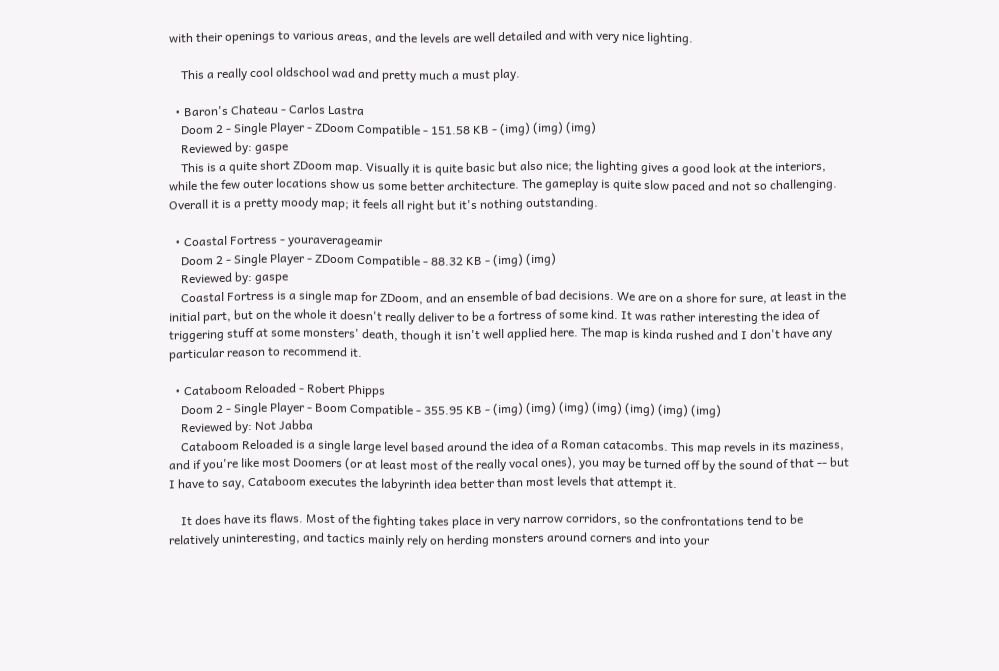with their openings to various areas, and the levels are well detailed and with very nice lighting.

    This a really cool oldschool wad and pretty much a must play.

  • Baron's Chateau - Carlos Lastra
    Doom 2 - Single Player - ZDoom Compatible - 151.58 KB - (img) (img) (img)
    Reviewed by: gaspe
    This is a quite short ZDoom map. Visually it is quite basic but also nice; the lighting gives a good look at the interiors, while the few outer locations show us some better architecture. The gameplay is quite slow paced and not so challenging. Overall it is a pretty moody map; it feels all right but it's nothing outstanding.

  • Coastal Fortress - youraverageamir
    Doom 2 - Single Player - ZDoom Compatible - 88.32 KB - (img) (img)
    Reviewed by: gaspe
    Coastal Fortress is a single map for ZDoom, and an ensemble of bad decisions. We are on a shore for sure, at least in the initial part, but on the whole it doesn't really deliver to be a fortress of some kind. It was rather interesting the idea of triggering stuff at some monsters' death, though it isn't well applied here. The map is kinda rushed and I don't have any particular reason to recommend it.

  • Cataboom Reloaded - Robert Phipps
    Doom 2 - Single Player - Boom Compatible - 355.95 KB - (img) (img) (img) (img) (img) (img) (img)
    Reviewed by: Not Jabba
    Cataboom Reloaded is a single large level based around the idea of a Roman catacombs. This map revels in its maziness, and if you're like most Doomers (or at least most of the really vocal ones), you may be turned off by the sound of that -- but I have to say, Cataboom executes the labyrinth idea better than most levels that attempt it.

    It does have its flaws. Most of the fighting takes place in very narrow corridors, so the confrontations tend to be relatively uninteresting, and tactics mainly rely on herding monsters around corners and into your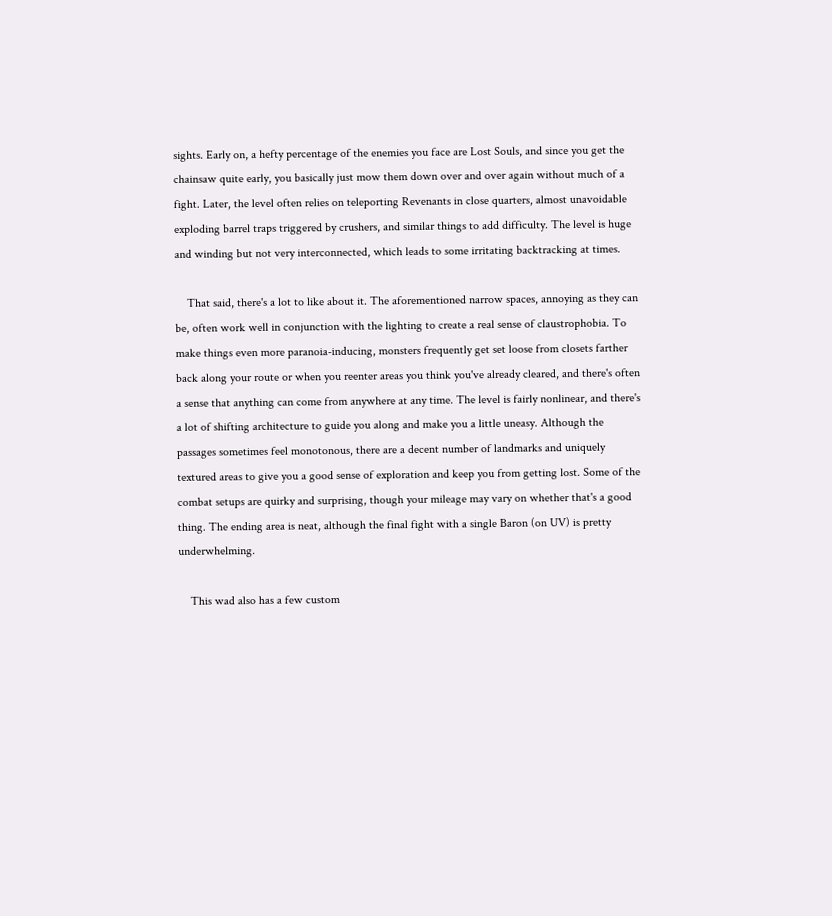sights. Early on, a hefty percentage of the enemies you face are Lost Souls, and since you get the chainsaw quite early, you basically just mow them down over and over again without much of a fight. Later, the level often relies on teleporting Revenants in close quarters, almost unavoidable exploding barrel traps triggered by crushers, and similar things to add difficulty. The level is huge and winding but not very interconnected, which leads to some irritating backtracking at times.

    That said, there's a lot to like about it. The aforementioned narrow spaces, annoying as they can be, often work well in conjunction with the lighting to create a real sense of claustrophobia. To make things even more paranoia-inducing, monsters frequently get set loose from closets farther back along your route or when you reenter areas you think you've already cleared, and there's often a sense that anything can come from anywhere at any time. The level is fairly nonlinear, and there's a lot of shifting architecture to guide you along and make you a little uneasy. Although the passages sometimes feel monotonous, there are a decent number of landmarks and uniquely textured areas to give you a good sense of exploration and keep you from getting lost. Some of the combat setups are quirky and surprising, though your mileage may vary on whether that's a good thing. The ending area is neat, although the final fight with a single Baron (on UV) is pretty underwhelming.

    This wad also has a few custom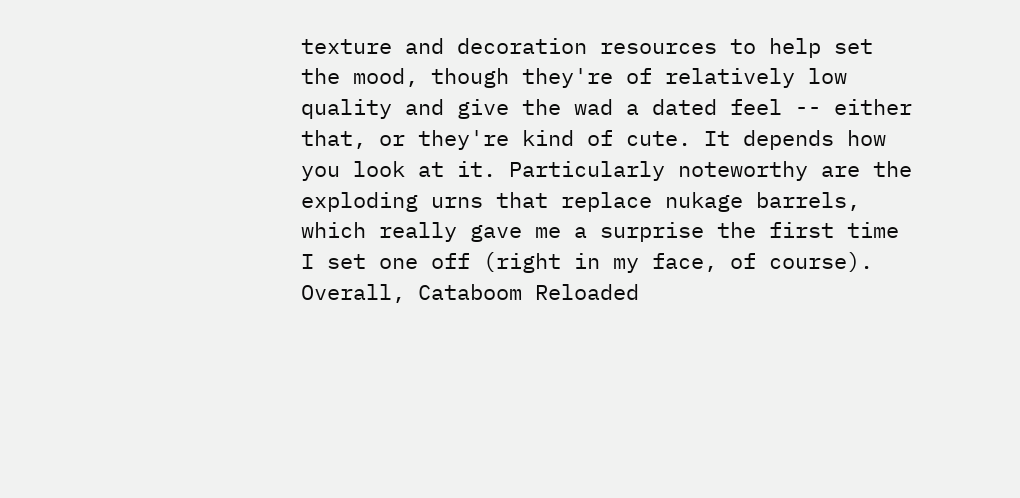texture and decoration resources to help set the mood, though they're of relatively low quality and give the wad a dated feel -- either that, or they're kind of cute. It depends how you look at it. Particularly noteworthy are the exploding urns that replace nukage barrels, which really gave me a surprise the first time I set one off (right in my face, of course). Overall, Cataboom Reloaded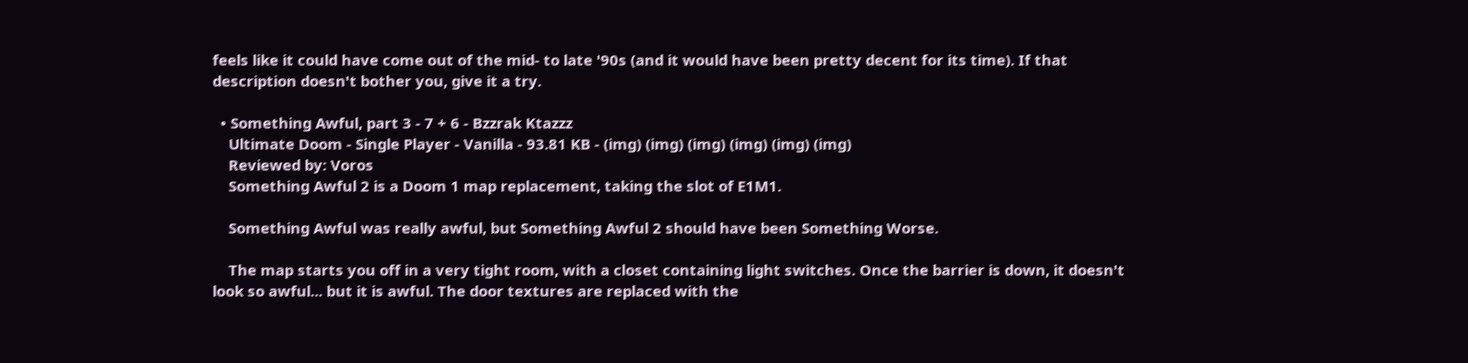feels like it could have come out of the mid- to late '90s (and it would have been pretty decent for its time). If that description doesn't bother you, give it a try.

  • Something Awful, part 3 - 7 + 6 - Bzzrak Ktazzz
    Ultimate Doom - Single Player - Vanilla - 93.81 KB - (img) (img) (img) (img) (img) (img)
    Reviewed by: Voros
    Something Awful 2 is a Doom 1 map replacement, taking the slot of E1M1.

    Something Awful was really awful, but Something Awful 2 should have been Something Worse.

    The map starts you off in a very tight room, with a closet containing light switches. Once the barrier is down, it doesn't look so awful... but it is awful. The door textures are replaced with the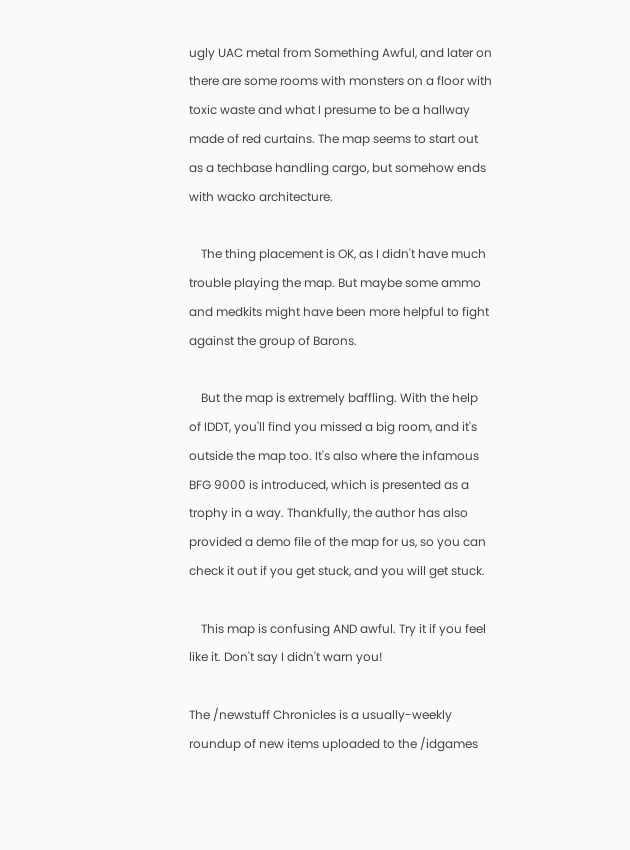ugly UAC metal from Something Awful, and later on there are some rooms with monsters on a floor with toxic waste and what I presume to be a hallway made of red curtains. The map seems to start out as a techbase handling cargo, but somehow ends with wacko architecture.

    The thing placement is OK, as I didn't have much trouble playing the map. But maybe some ammo and medkits might have been more helpful to fight against the group of Barons.

    But the map is extremely baffling. With the help of IDDT, you'll find you missed a big room, and it's outside the map too. It's also where the infamous BFG 9000 is introduced, which is presented as a trophy in a way. Thankfully, the author has also provided a demo file of the map for us, so you can check it out if you get stuck, and you will get stuck.

    This map is confusing AND awful. Try it if you feel like it. Don't say I didn't warn you!

The /newstuff Chronicles is a usually-weekly roundup of new items uploaded to the /idgames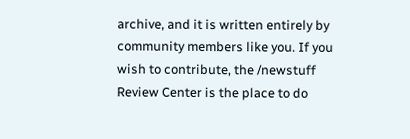archive, and it is written entirely by community members like you. If you wish to contribute, the /newstuff Review Center is the place to do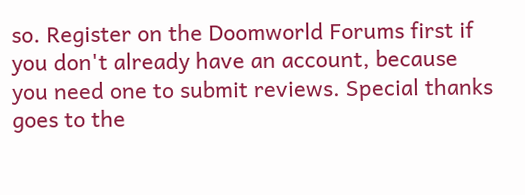so. Register on the Doomworld Forums first if you don't already have an account, because you need one to submit reviews. Special thanks goes to the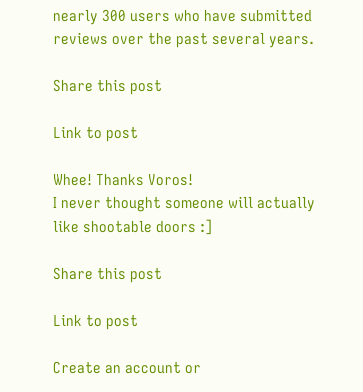nearly 300 users who have submitted reviews over the past several years.

Share this post

Link to post

Whee! Thanks Voros!
I never thought someone will actually like shootable doors :]

Share this post

Link to post

Create an account or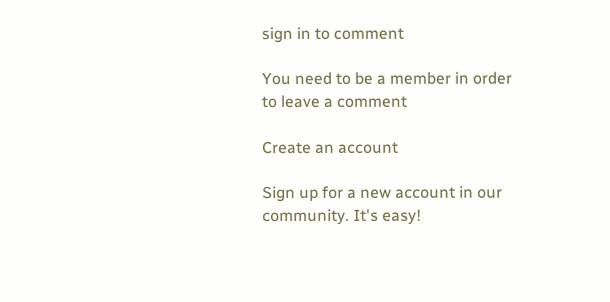sign in to comment

You need to be a member in order to leave a comment

Create an account

Sign up for a new account in our community. It's easy!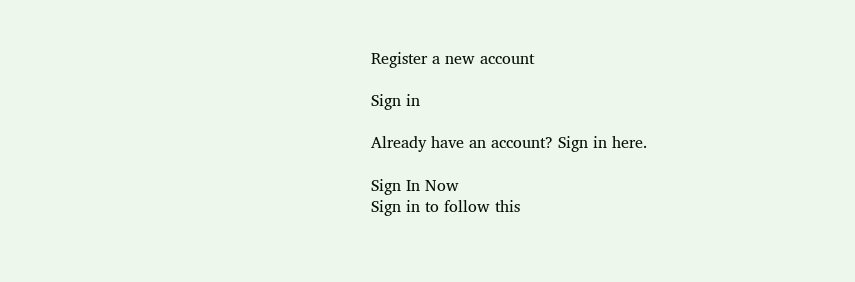Register a new account

Sign in

Already have an account? Sign in here.

Sign In Now
Sign in to follow this